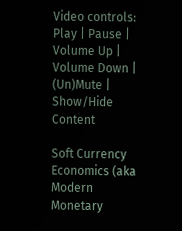Video controls: Play | Pause | Volume Up | Volume Down | (Un)Mute | Show/Hide Content

Soft Currency Economics (aka Modern Monetary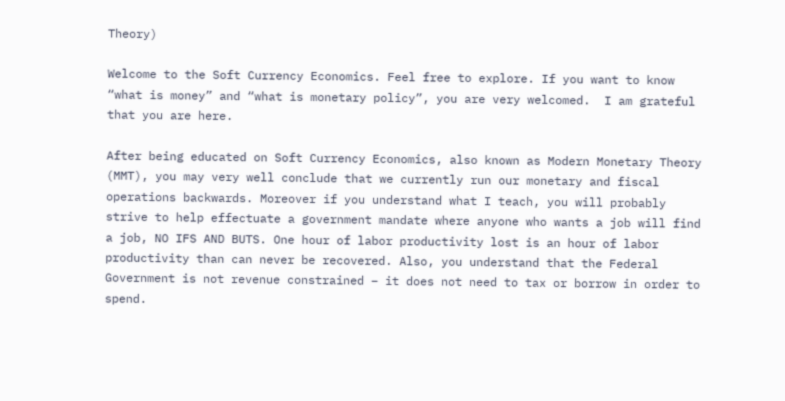Theory)

Welcome to the Soft Currency Economics. Feel free to explore. If you want to know “what is money” and “what is monetary policy”, you are very welcomed.  I am grateful that you are here.

After being educated on Soft Currency Economics, also known as Modern Monetary Theory (MMT), you may very well conclude that we currently run our monetary and fiscal operations backwards. Moreover if you understand what I teach, you will probably strive to help effectuate a government mandate where anyone who wants a job will find a job, NO IFS AND BUTS. One hour of labor productivity lost is an hour of labor productivity than can never be recovered. Also, you understand that the Federal Government is not revenue constrained – it does not need to tax or borrow in order to spend.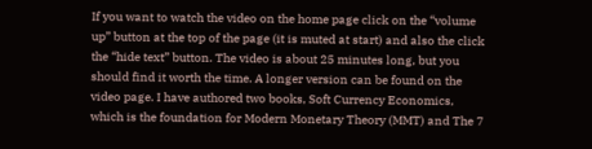If you want to watch the video on the home page click on the “volume up” button at the top of the page (it is muted at start) and also the click the “hide text” button. The video is about 25 minutes long, but you should find it worth the time. A longer version can be found on the video page. I have authored two books, Soft Currency Economics, which is the foundation for Modern Monetary Theory (MMT) and The 7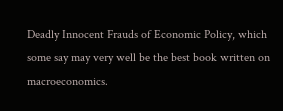Deadly Innocent Frauds of Economic Policy, which some say may very well be the best book written on macroeconomics.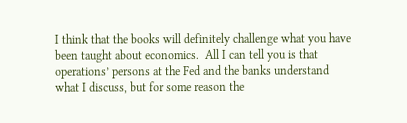I think that the books will definitely challenge what you have been taught about economics.  All I can tell you is that operations’ persons at the Fed and the banks understand what I discuss, but for some reason the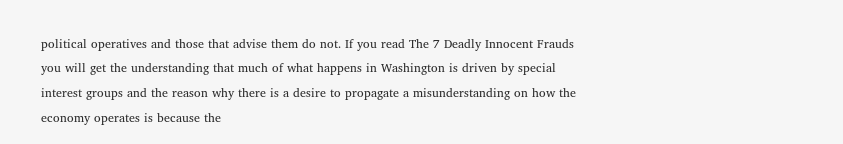political operatives and those that advise them do not. If you read The 7 Deadly Innocent Frauds you will get the understanding that much of what happens in Washington is driven by special interest groups and the reason why there is a desire to propagate a misunderstanding on how the economy operates is because the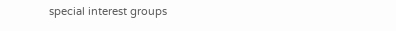special interest groups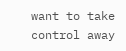want to take control away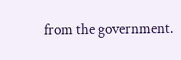from the government.